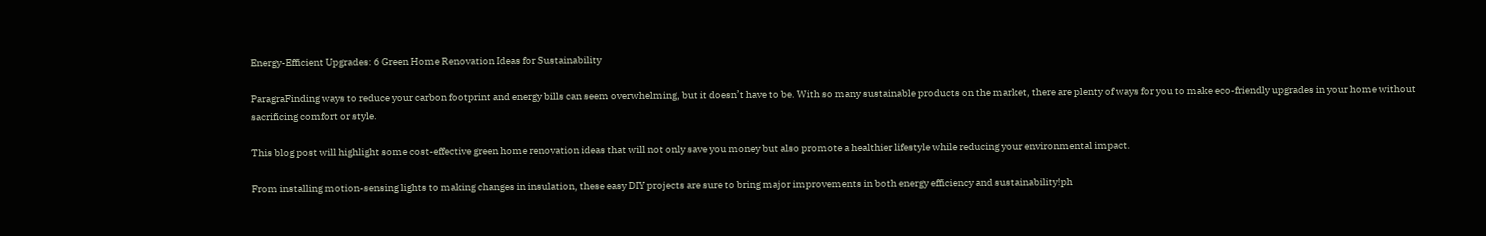Energy-Efficient Upgrades: 6 Green Home Renovation Ideas for Sustainability

ParagraFinding ways to reduce your carbon footprint and energy bills can seem overwhelming, but it doesn’t have to be. With so many sustainable products on the market, there are plenty of ways for you to make eco-friendly upgrades in your home without sacrificing comfort or style.

This blog post will highlight some cost-effective green home renovation ideas that will not only save you money but also promote a healthier lifestyle while reducing your environmental impact.

From installing motion-sensing lights to making changes in insulation, these easy DIY projects are sure to bring major improvements in both energy efficiency and sustainability!ph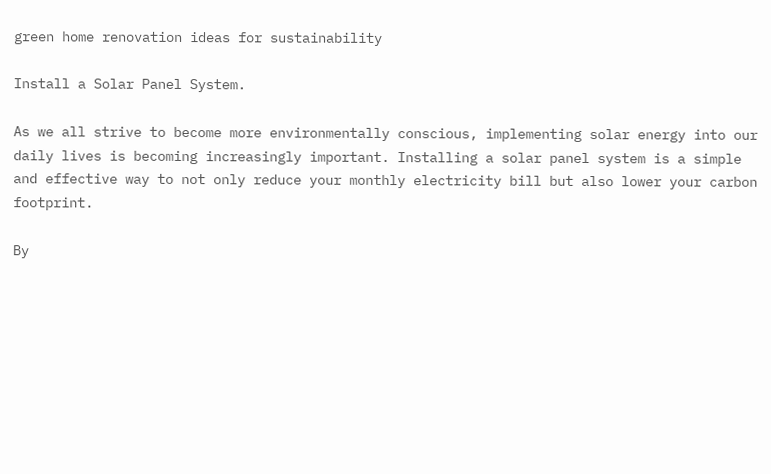green home renovation ideas for sustainability

Install a Solar Panel System.

As we all strive to become more environmentally conscious, implementing solar energy into our daily lives is becoming increasingly important. Installing a solar panel system is a simple and effective way to not only reduce your monthly electricity bill but also lower your carbon footprint.

By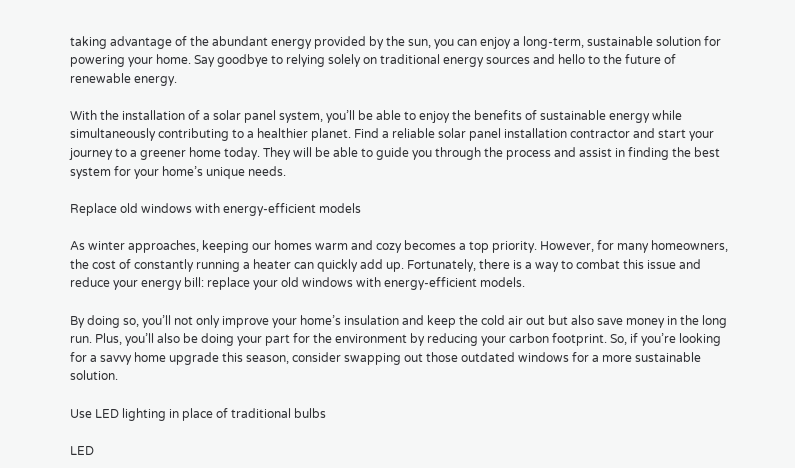taking advantage of the abundant energy provided by the sun, you can enjoy a long-term, sustainable solution for powering your home. Say goodbye to relying solely on traditional energy sources and hello to the future of renewable energy.

With the installation of a solar panel system, you’ll be able to enjoy the benefits of sustainable energy while simultaneously contributing to a healthier planet. Find a reliable solar panel installation contractor and start your journey to a greener home today. They will be able to guide you through the process and assist in finding the best system for your home’s unique needs.

Replace old windows with energy-efficient models

As winter approaches, keeping our homes warm and cozy becomes a top priority. However, for many homeowners, the cost of constantly running a heater can quickly add up. Fortunately, there is a way to combat this issue and reduce your energy bill: replace your old windows with energy-efficient models.

By doing so, you’ll not only improve your home’s insulation and keep the cold air out but also save money in the long run. Plus, you’ll also be doing your part for the environment by reducing your carbon footprint. So, if you’re looking for a savvy home upgrade this season, consider swapping out those outdated windows for a more sustainable solution.

Use LED lighting in place of traditional bulbs

LED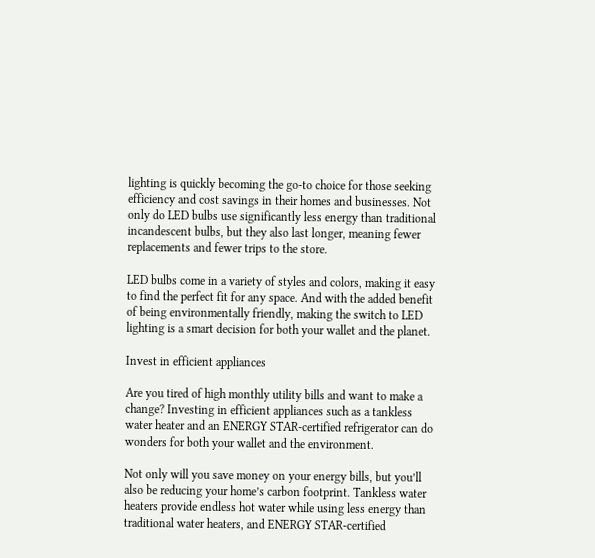lighting is quickly becoming the go-to choice for those seeking efficiency and cost savings in their homes and businesses. Not only do LED bulbs use significantly less energy than traditional incandescent bulbs, but they also last longer, meaning fewer replacements and fewer trips to the store.

LED bulbs come in a variety of styles and colors, making it easy to find the perfect fit for any space. And with the added benefit of being environmentally friendly, making the switch to LED lighting is a smart decision for both your wallet and the planet.

Invest in efficient appliances

Are you tired of high monthly utility bills and want to make a change? Investing in efficient appliances such as a tankless water heater and an ENERGY STAR-certified refrigerator can do wonders for both your wallet and the environment.

Not only will you save money on your energy bills, but you’ll also be reducing your home’s carbon footprint. Tankless water heaters provide endless hot water while using less energy than traditional water heaters, and ENERGY STAR-certified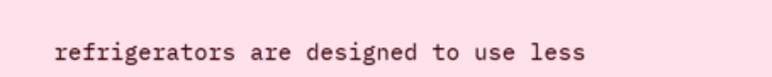refrigerators are designed to use less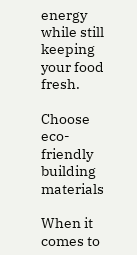energy while still keeping your food fresh.

Choose eco-friendly building materials

When it comes to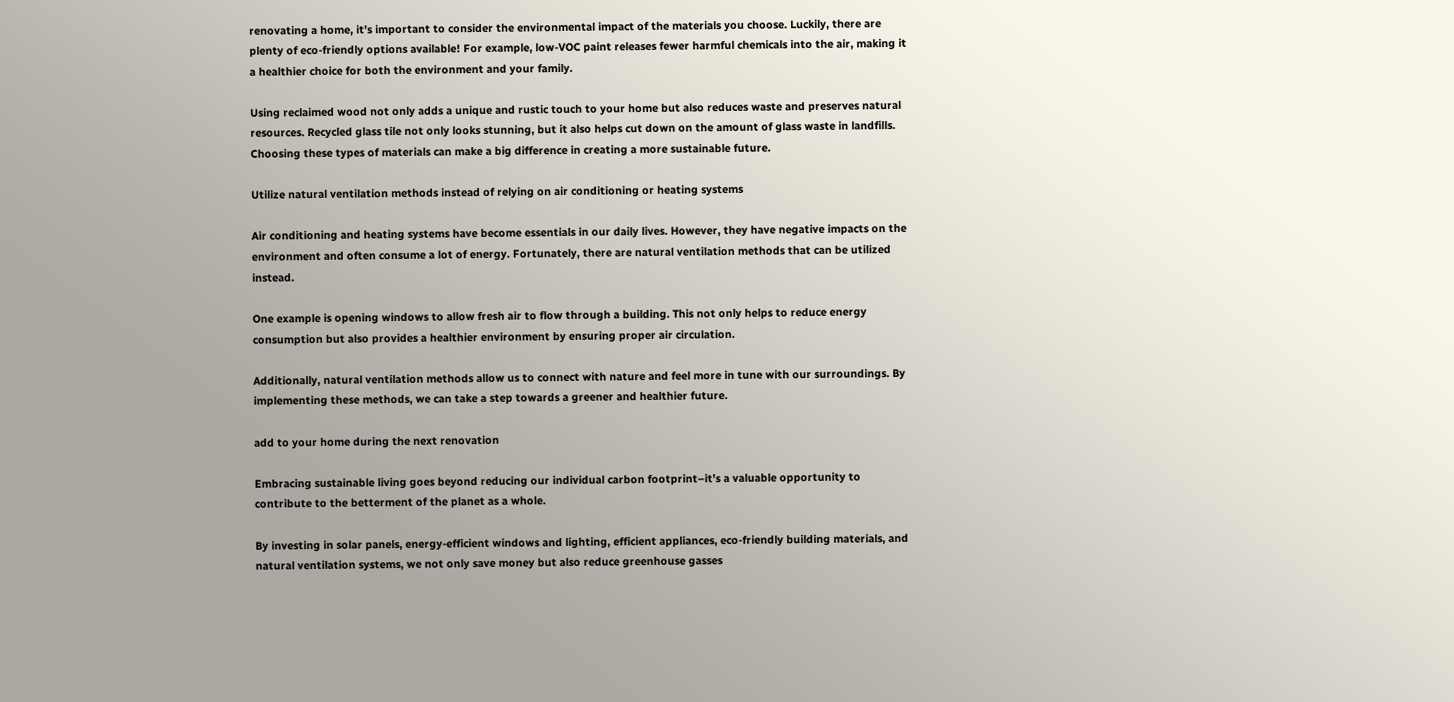renovating a home, it’s important to consider the environmental impact of the materials you choose. Luckily, there are plenty of eco-friendly options available! For example, low-VOC paint releases fewer harmful chemicals into the air, making it a healthier choice for both the environment and your family.

Using reclaimed wood not only adds a unique and rustic touch to your home but also reduces waste and preserves natural resources. Recycled glass tile not only looks stunning, but it also helps cut down on the amount of glass waste in landfills. Choosing these types of materials can make a big difference in creating a more sustainable future.

Utilize natural ventilation methods instead of relying on air conditioning or heating systems

Air conditioning and heating systems have become essentials in our daily lives. However, they have negative impacts on the environment and often consume a lot of energy. Fortunately, there are natural ventilation methods that can be utilized instead.

One example is opening windows to allow fresh air to flow through a building. This not only helps to reduce energy consumption but also provides a healthier environment by ensuring proper air circulation.

Additionally, natural ventilation methods allow us to connect with nature and feel more in tune with our surroundings. By implementing these methods, we can take a step towards a greener and healthier future.

add to your home during the next renovation

Embracing sustainable living goes beyond reducing our individual carbon footprint–it’s a valuable opportunity to contribute to the betterment of the planet as a whole.

By investing in solar panels, energy-efficient windows and lighting, efficient appliances, eco-friendly building materials, and natural ventilation systems, we not only save money but also reduce greenhouse gasses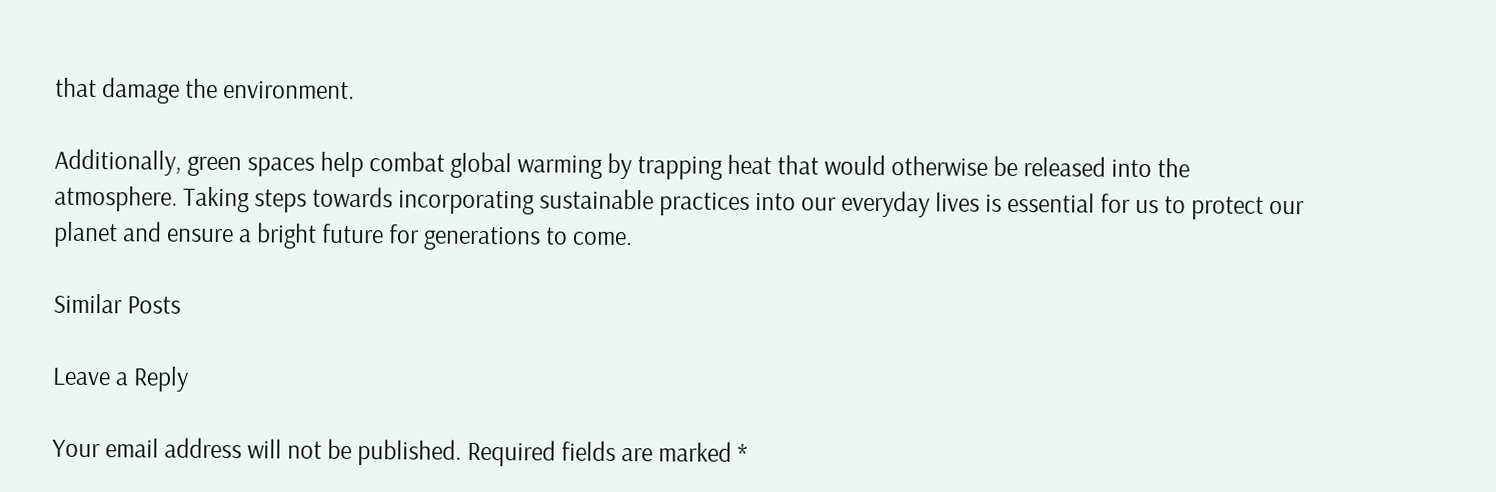that damage the environment.

Additionally, green spaces help combat global warming by trapping heat that would otherwise be released into the atmosphere. Taking steps towards incorporating sustainable practices into our everyday lives is essential for us to protect our planet and ensure a bright future for generations to come.

Similar Posts

Leave a Reply

Your email address will not be published. Required fields are marked *